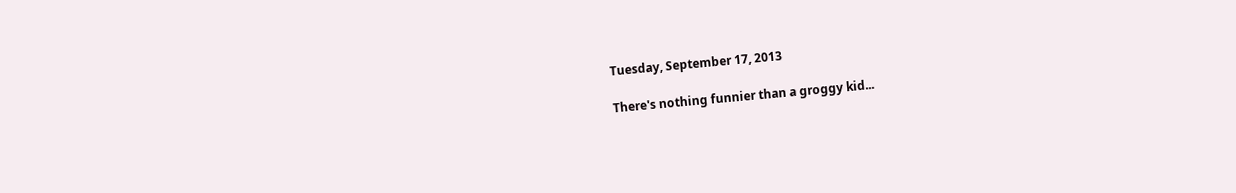Tuesday, September 17, 2013

There's nothing funnier than a groggy kid...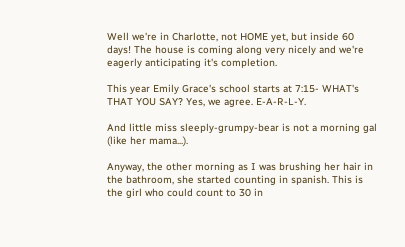Well we're in Charlotte, not HOME yet, but inside 60 days! The house is coming along very nicely and we're eagerly anticipating it's completion.

This year Emily Grace's school starts at 7:15- WHAT's THAT YOU SAY? Yes, we agree. E-A-R-L-Y.

And little miss sleeply-grumpy-bear is not a morning gal (like her mama...).

Anyway, the other morning as I was brushing her hair in the bathroom, she started counting in spanish. This is the girl who could count to 30 in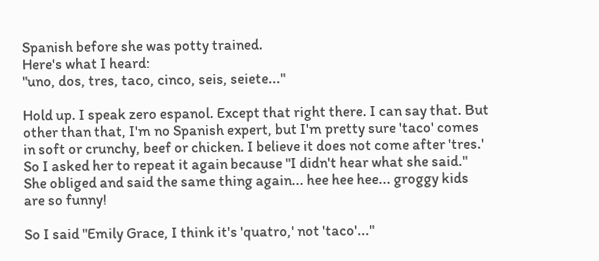Spanish before she was potty trained.
Here's what I heard:
"uno, dos, tres, taco, cinco, seis, seiete..."

Hold up. I speak zero espanol. Except that right there. I can say that. But other than that, I'm no Spanish expert, but I'm pretty sure 'taco' comes in soft or crunchy, beef or chicken. I believe it does not come after 'tres.' So I asked her to repeat it again because "I didn't hear what she said."
She obliged and said the same thing again... hee hee hee... groggy kids are so funny!

So I said "Emily Grace, I think it's 'quatro,' not 'taco'..."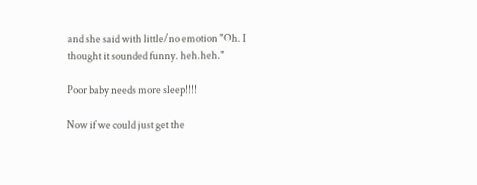and she said with little/no emotion "Oh. I thought it sounded funny. heh.heh."

Poor baby needs more sleep!!!!

Now if we could just get the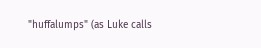"huffalumps" (as Luke calls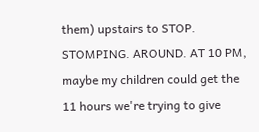them) upstairs to STOP. STOMPING. AROUND. AT 10 PM, maybe my children could get the 11 hours we're trying to give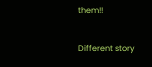them!!

Different story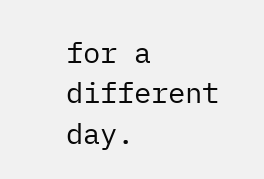for a different day.